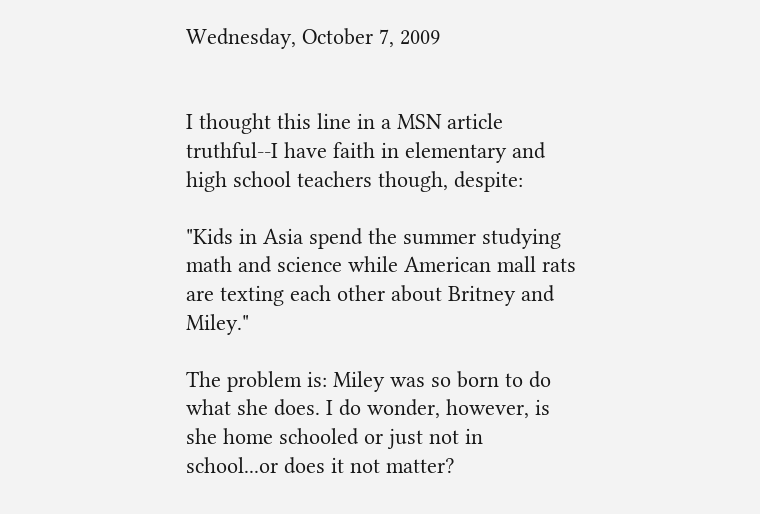Wednesday, October 7, 2009


I thought this line in a MSN article truthful--I have faith in elementary and high school teachers though, despite:

"Kids in Asia spend the summer studying math and science while American mall rats are texting each other about Britney and Miley."

The problem is: Miley was so born to do what she does. I do wonder, however, is she home schooled or just not in school...or does it not matter?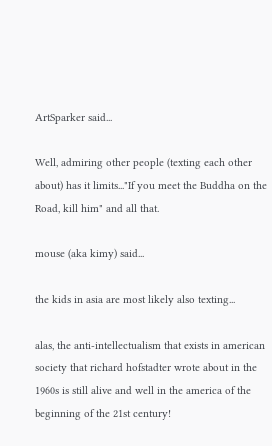ArtSparker said...

Well, admiring other people (texting each other about) has it limits..."If you meet the Buddha on the Road, kill him" and all that.

mouse (aka kimy) said...

the kids in asia are most likely also texting...

alas, the anti-intellectualism that exists in american society that richard hofstadter wrote about in the 1960s is still alive and well in the america of the beginning of the 21st century!